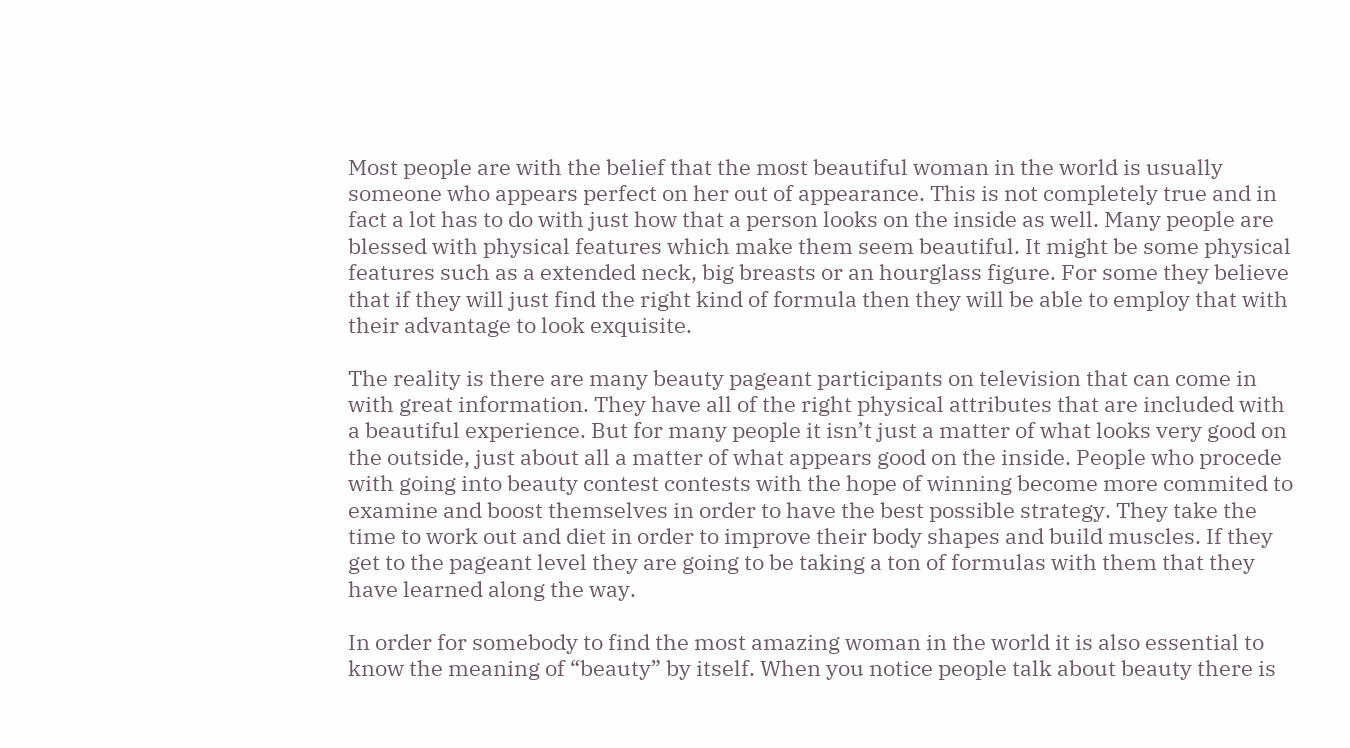Most people are with the belief that the most beautiful woman in the world is usually someone who appears perfect on her out of appearance. This is not completely true and in fact a lot has to do with just how that a person looks on the inside as well. Many people are blessed with physical features which make them seem beautiful. It might be some physical features such as a extended neck, big breasts or an hourglass figure. For some they believe that if they will just find the right kind of formula then they will be able to employ that with their advantage to look exquisite.

The reality is there are many beauty pageant participants on television that can come in with great information. They have all of the right physical attributes that are included with a beautiful experience. But for many people it isn’t just a matter of what looks very good on the outside, just about all a matter of what appears good on the inside. People who procede with going into beauty contest contests with the hope of winning become more commited to examine and boost themselves in order to have the best possible strategy. They take the time to work out and diet in order to improve their body shapes and build muscles. If they get to the pageant level they are going to be taking a ton of formulas with them that they have learned along the way.

In order for somebody to find the most amazing woman in the world it is also essential to know the meaning of “beauty” by itself. When you notice people talk about beauty there is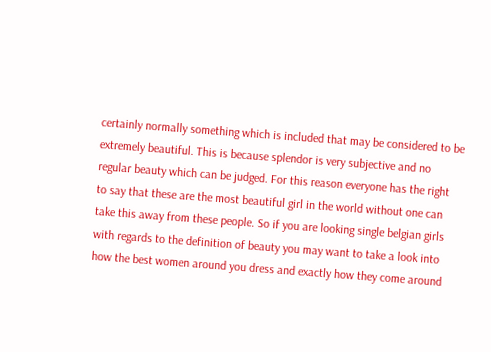certainly normally something which is included that may be considered to be extremely beautiful. This is because splendor is very subjective and no regular beauty which can be judged. For this reason everyone has the right to say that these are the most beautiful girl in the world without one can take this away from these people. So if you are looking single belgian girls with regards to the definition of beauty you may want to take a look into how the best women around you dress and exactly how they come around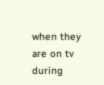when they are on tv during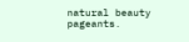natural beauty pageants.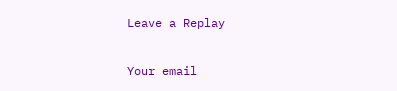Leave a Replay

Your email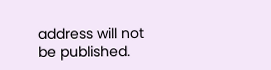address will not be published.